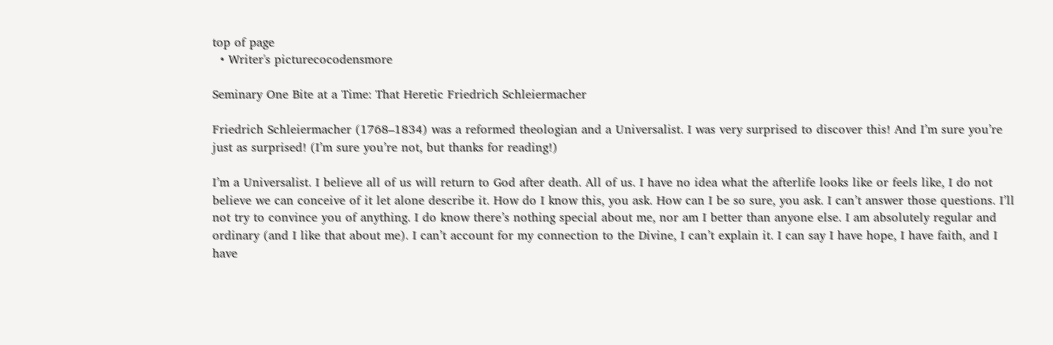top of page
  • Writer's picturecocodensmore

Seminary One Bite at a Time: That Heretic Friedrich Schleiermacher

Friedrich Schleiermacher (1768–1834) was a reformed theologian and a Universalist. I was very surprised to discover this! And I’m sure you’re just as surprised! (I’m sure you’re not, but thanks for reading!)

I’m a Universalist. I believe all of us will return to God after death. All of us. I have no idea what the afterlife looks like or feels like, I do not believe we can conceive of it let alone describe it. How do I know this, you ask. How can I be so sure, you ask. I can’t answer those questions. I’ll not try to convince you of anything. I do know there’s nothing special about me, nor am I better than anyone else. I am absolutely regular and ordinary (and I like that about me). I can’t account for my connection to the Divine, I can’t explain it. I can say I have hope, I have faith, and I have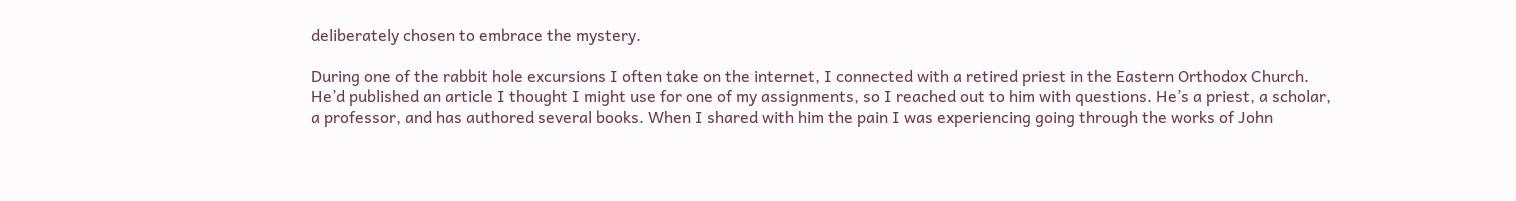deliberately chosen to embrace the mystery.

During one of the rabbit hole excursions I often take on the internet, I connected with a retired priest in the Eastern Orthodox Church. He’d published an article I thought I might use for one of my assignments, so I reached out to him with questions. He’s a priest, a scholar, a professor, and has authored several books. When I shared with him the pain I was experiencing going through the works of John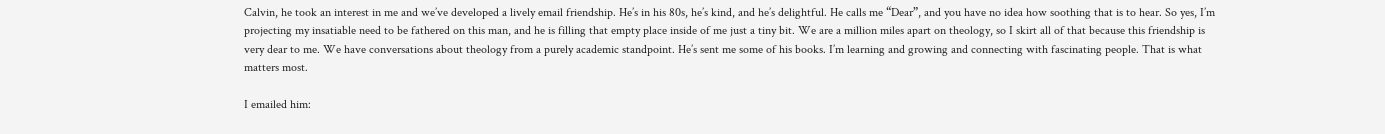Calvin, he took an interest in me and we’ve developed a lively email friendship. He’s in his 80s, he’s kind, and he’s delightful. He calls me “Dear”, and you have no idea how soothing that is to hear. So yes, I’m projecting my insatiable need to be fathered on this man, and he is filling that empty place inside of me just a tiny bit. We are a million miles apart on theology, so I skirt all of that because this friendship is very dear to me. We have conversations about theology from a purely academic standpoint. He’s sent me some of his books. I’m learning and growing and connecting with fascinating people. That is what matters most.

I emailed him: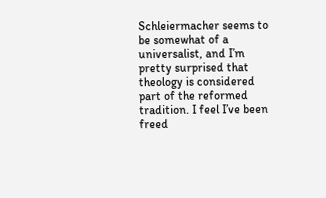Schleiermacher seems to be somewhat of a universalist, and I’m pretty surprised that theology is considered part of the reformed tradition. I feel I’ve been freed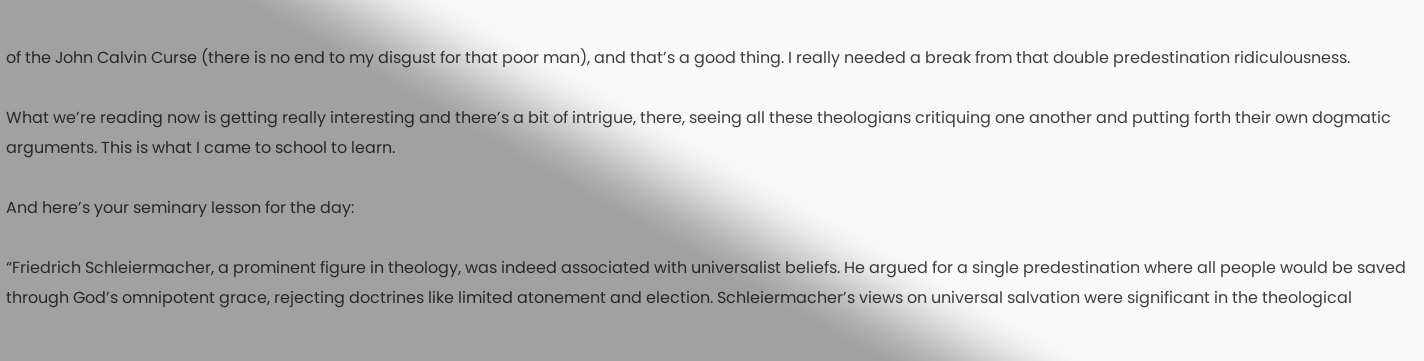of the John Calvin Curse (there is no end to my disgust for that poor man), and that’s a good thing. I really needed a break from that double predestination ridiculousness.

What we’re reading now is getting really interesting and there’s a bit of intrigue, there, seeing all these theologians critiquing one another and putting forth their own dogmatic arguments. This is what I came to school to learn.

And here’s your seminary lesson for the day:

“Friedrich Schleiermacher, a prominent figure in theology, was indeed associated with universalist beliefs. He argued for a single predestination where all people would be saved through God’s omnipotent grace, rejecting doctrines like limited atonement and election. Schleiermacher’s views on universal salvation were significant in the theological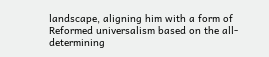landscape, aligning him with a form of Reformed universalism based on the all-determining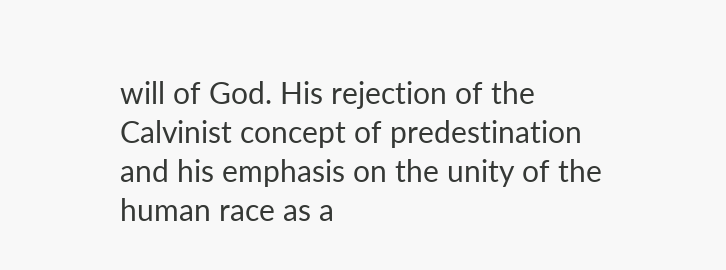will of God. His rejection of the Calvinist concept of predestination and his emphasis on the unity of the human race as a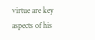virtue are key aspects of his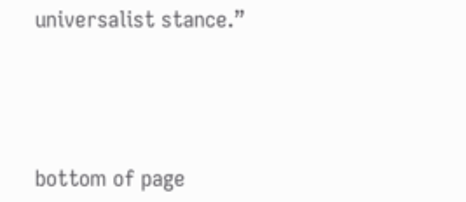universalist stance.”




bottom of page